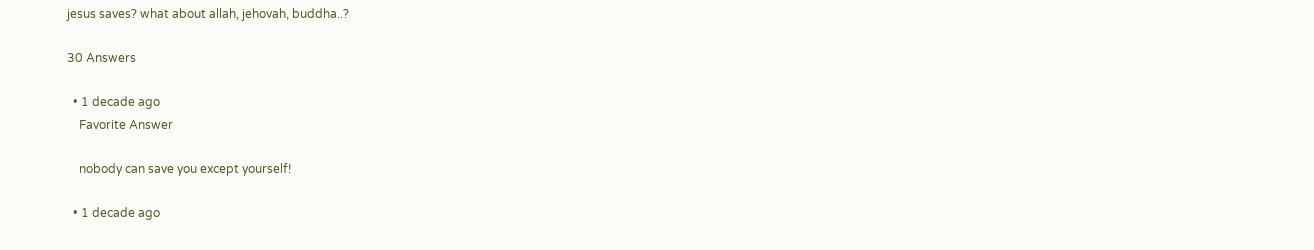jesus saves? what about allah, jehovah, buddha..?

30 Answers

  • 1 decade ago
    Favorite Answer

    nobody can save you except yourself!

  • 1 decade ago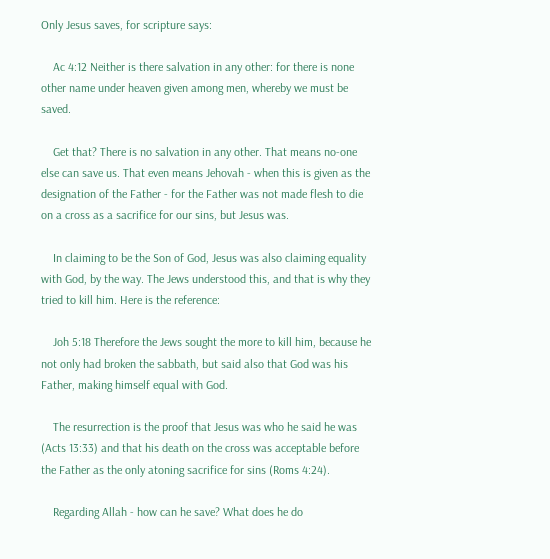Only Jesus saves, for scripture says:

    Ac 4:12 Neither is there salvation in any other: for there is none other name under heaven given among men, whereby we must be saved.

    Get that? There is no salvation in any other. That means no-one else can save us. That even means Jehovah - when this is given as the designation of the Father - for the Father was not made flesh to die on a cross as a sacrifice for our sins, but Jesus was.

    In claiming to be the Son of God, Jesus was also claiming equality with God, by the way. The Jews understood this, and that is why they tried to kill him. Here is the reference:

    Joh 5:18 Therefore the Jews sought the more to kill him, because he not only had broken the sabbath, but said also that God was his Father, making himself equal with God.

    The resurrection is the proof that Jesus was who he said he was (Acts 13:33) and that his death on the cross was acceptable before the Father as the only atoning sacrifice for sins (Roms 4:24).

    Regarding Allah - how can he save? What does he do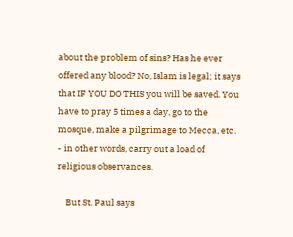about the problem of sins? Has he ever offered any blood? No, Islam is legal; it says that IF YOU DO THIS you will be saved. You have to pray 5 times a day, go to the mosque, make a pilgrimage to Mecca, etc. - in other words, carry out a load of religious observances.

    But St. Paul says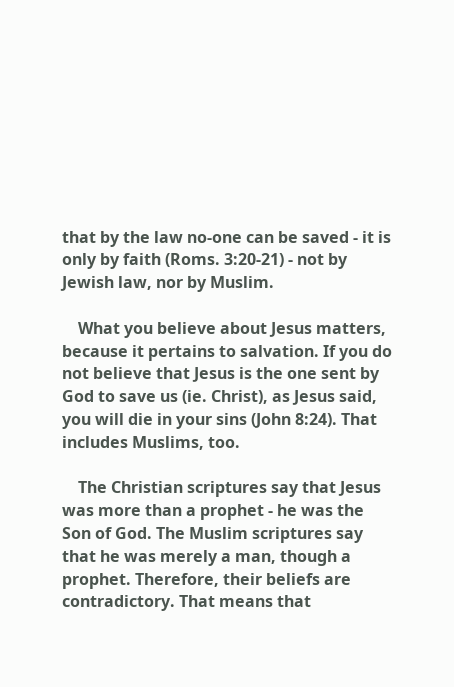that by the law no-one can be saved - it is only by faith (Roms. 3:20-21) - not by Jewish law, nor by Muslim.

    What you believe about Jesus matters, because it pertains to salvation. If you do not believe that Jesus is the one sent by God to save us (ie. Christ), as Jesus said, you will die in your sins (John 8:24). That includes Muslims, too.

    The Christian scriptures say that Jesus was more than a prophet - he was the Son of God. The Muslim scriptures say that he was merely a man, though a prophet. Therefore, their beliefs are contradictory. That means that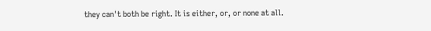they can't both be right. It is either, or, or none at all.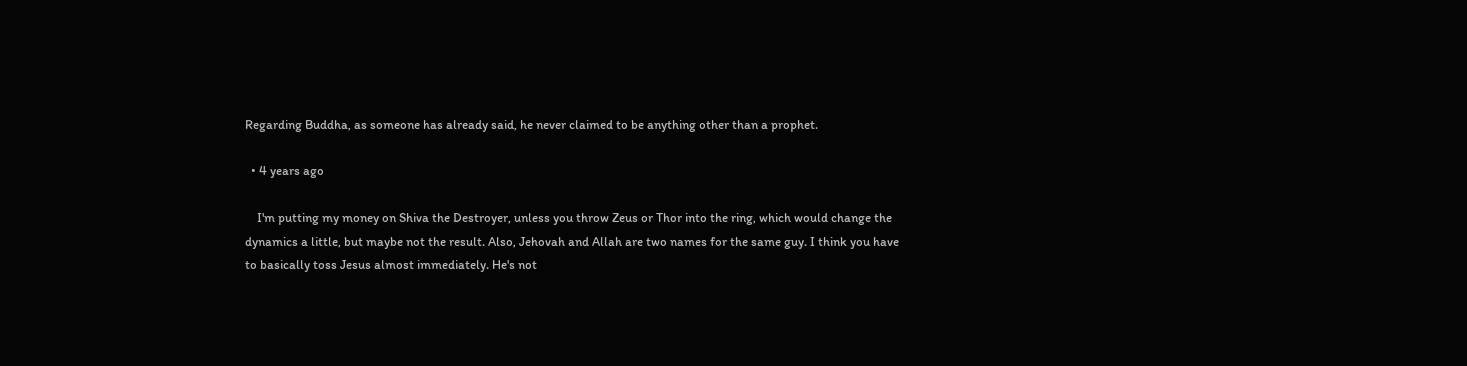Regarding Buddha, as someone has already said, he never claimed to be anything other than a prophet.

  • 4 years ago

    I'm putting my money on Shiva the Destroyer, unless you throw Zeus or Thor into the ring, which would change the dynamics a little, but maybe not the result. Also, Jehovah and Allah are two names for the same guy. I think you have to basically toss Jesus almost immediately. He's not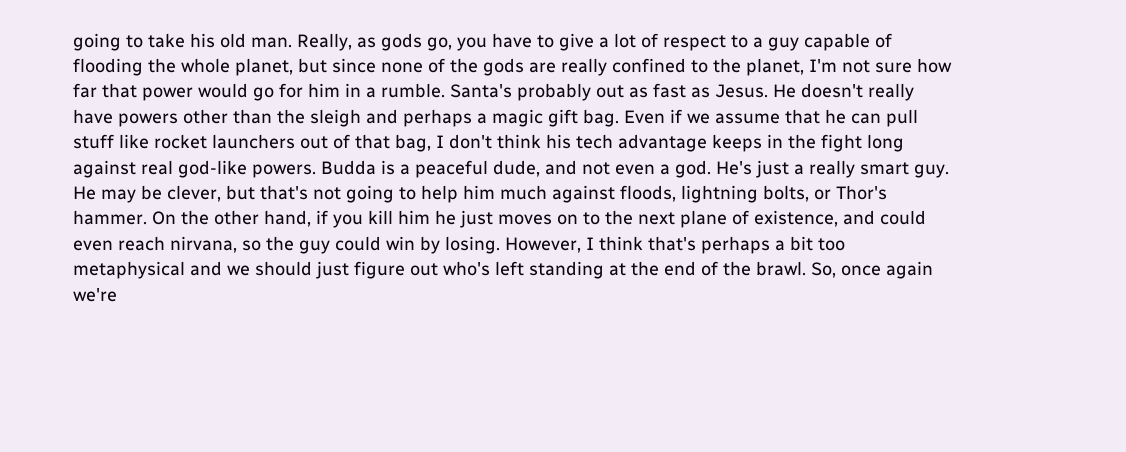going to take his old man. Really, as gods go, you have to give a lot of respect to a guy capable of flooding the whole planet, but since none of the gods are really confined to the planet, I'm not sure how far that power would go for him in a rumble. Santa's probably out as fast as Jesus. He doesn't really have powers other than the sleigh and perhaps a magic gift bag. Even if we assume that he can pull stuff like rocket launchers out of that bag, I don't think his tech advantage keeps in the fight long against real god-like powers. Budda is a peaceful dude, and not even a god. He's just a really smart guy. He may be clever, but that's not going to help him much against floods, lightning bolts, or Thor's hammer. On the other hand, if you kill him he just moves on to the next plane of existence, and could even reach nirvana, so the guy could win by losing. However, I think that's perhaps a bit too metaphysical and we should just figure out who's left standing at the end of the brawl. So, once again we're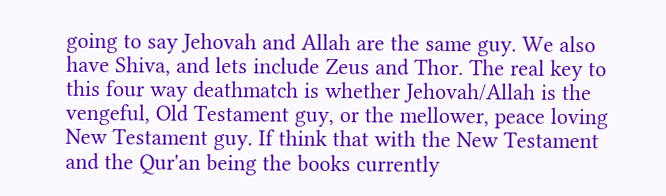going to say Jehovah and Allah are the same guy. We also have Shiva, and lets include Zeus and Thor. The real key to this four way deathmatch is whether Jehovah/Allah is the vengeful, Old Testament guy, or the mellower, peace loving New Testament guy. If think that with the New Testament and the Qur'an being the books currently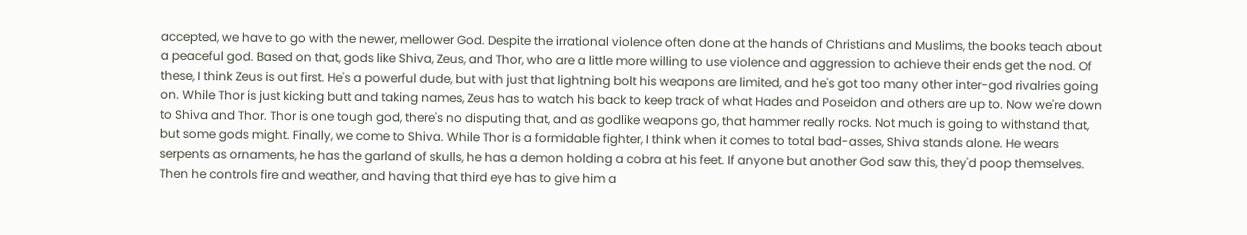accepted, we have to go with the newer, mellower God. Despite the irrational violence often done at the hands of Christians and Muslims, the books teach about a peaceful god. Based on that, gods like Shiva, Zeus, and Thor, who are a little more willing to use violence and aggression to achieve their ends get the nod. Of these, I think Zeus is out first. He's a powerful dude, but with just that lightning bolt his weapons are limited, and he's got too many other inter-god rivalries going on. While Thor is just kicking butt and taking names, Zeus has to watch his back to keep track of what Hades and Poseidon and others are up to. Now we're down to Shiva and Thor. Thor is one tough god, there's no disputing that, and as godlike weapons go, that hammer really rocks. Not much is going to withstand that, but some gods might. Finally, we come to Shiva. While Thor is a formidable fighter, I think when it comes to total bad-asses, Shiva stands alone. He wears serpents as ornaments, he has the garland of skulls, he has a demon holding a cobra at his feet. If anyone but another God saw this, they'd poop themselves. Then he controls fire and weather, and having that third eye has to give him a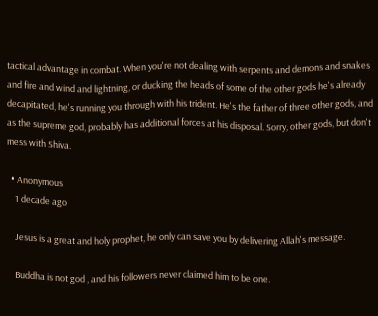tactical advantage in combat. When you're not dealing with serpents and demons and snakes and fire and wind and lightning, or ducking the heads of some of the other gods he's already decapitated, he's running you through with his trident. He's the father of three other gods, and as the supreme god, probably has additional forces at his disposal. Sorry, other gods, but don't mess with Shiva.

  • Anonymous
    1 decade ago

    Jesus is a great and holy prophet, he only can save you by delivering Allah's message.

    Buddha is not god , and his followers never claimed him to be one.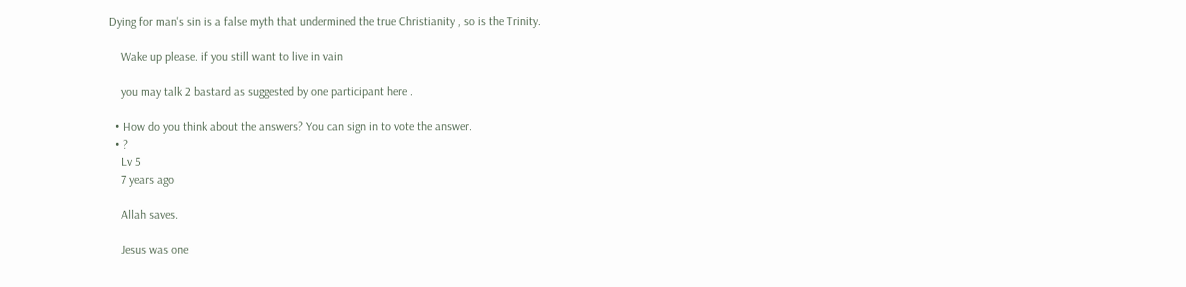Dying for man's sin is a false myth that undermined the true Christianity , so is the Trinity.

    Wake up please. if you still want to live in vain

    you may talk 2 bastard as suggested by one participant here .

  • How do you think about the answers? You can sign in to vote the answer.
  • ?
    Lv 5
    7 years ago

    Allah saves.

    Jesus was one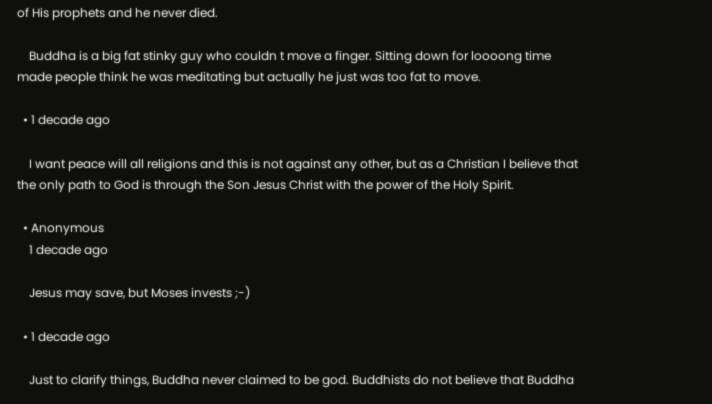of His prophets and he never died.

    Buddha is a big fat stinky guy who couldn t move a finger. Sitting down for loooong time made people think he was meditating but actually he just was too fat to move.

  • 1 decade ago

    I want peace will all religions and this is not against any other, but as a Christian I believe that the only path to God is through the Son Jesus Christ with the power of the Holy Spirit.

  • Anonymous
    1 decade ago

    Jesus may save, but Moses invests ;-)

  • 1 decade ago

    Just to clarify things, Buddha never claimed to be god. Buddhists do not believe that Buddha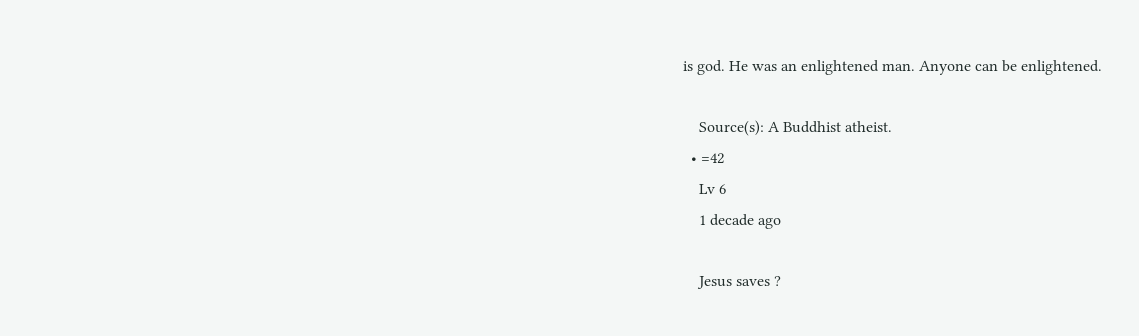is god. He was an enlightened man. Anyone can be enlightened.

    Source(s): A Buddhist atheist.
  • =42
    Lv 6
    1 decade ago

    Jesus saves ?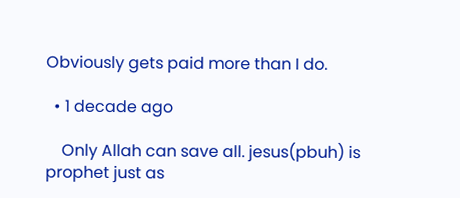Obviously gets paid more than I do.

  • 1 decade ago

    Only Allah can save all. jesus(pbuh) is prophet just as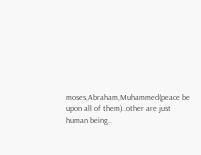moses,Abraham,Muhammed(peace be upon all of them)..other are just human being..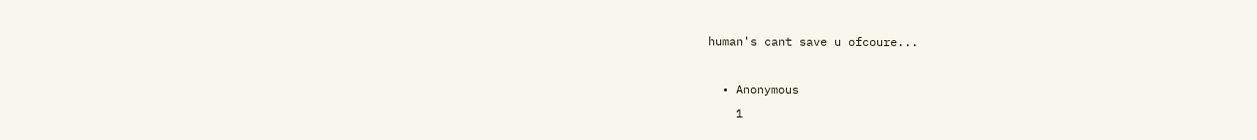human's cant save u ofcoure...

  • Anonymous
    1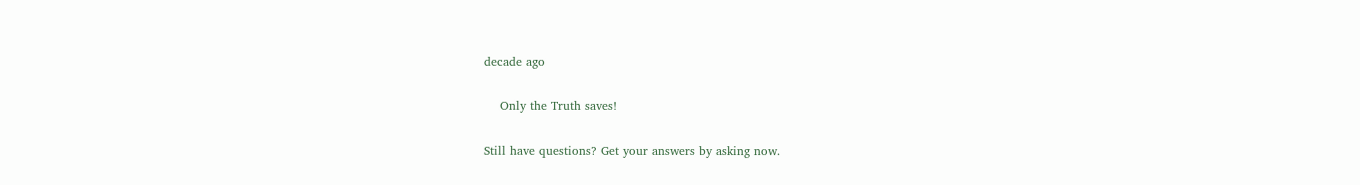decade ago

    Only the Truth saves!

Still have questions? Get your answers by asking now.